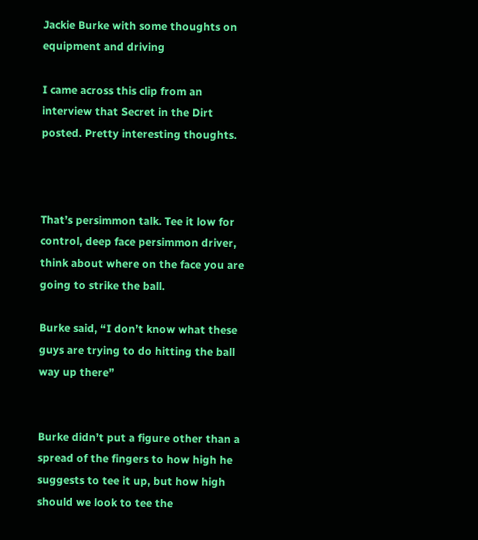Jackie Burke with some thoughts on equipment and driving

I came across this clip from an interview that Secret in the Dirt posted. Pretty interesting thoughts.



That’s persimmon talk. Tee it low for control, deep face persimmon driver, think about where on the face you are going to strike the ball.

Burke said, “I don’t know what these guys are trying to do hitting the ball way up there”


Burke didn’t put a figure other than a spread of the fingers to how high he suggests to tee it up, but how high should we look to tee the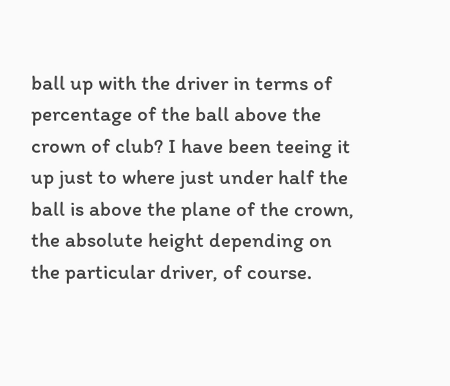ball up with the driver in terms of percentage of the ball above the crown of club? I have been teeing it up just to where just under half the ball is above the plane of the crown, the absolute height depending on the particular driver, of course.